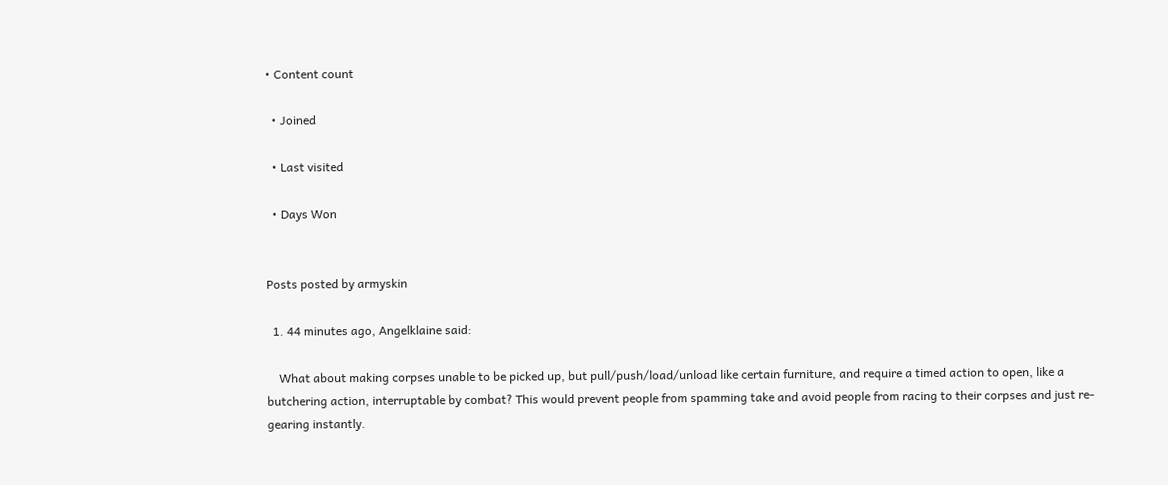• Content count

  • Joined

  • Last visited

  • Days Won


Posts posted by armyskin

  1. 44 minutes ago, Angelklaine said:

    What about making corpses unable to be picked up, but pull/push/load/unload like certain furniture, and require a timed action to open, like a butchering action, interruptable by combat? This would prevent people from spamming take and avoid people from racing to their corpses and just re-gearing instantly.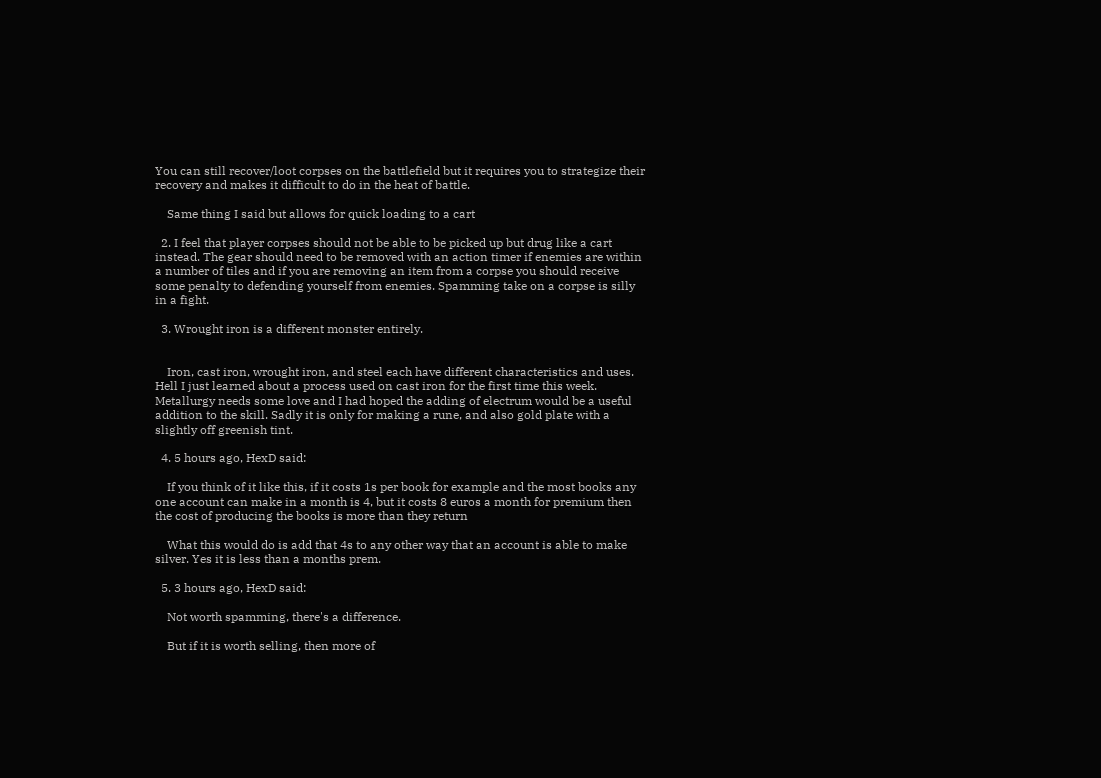You can still recover/loot corpses on the battlefield but it requires you to strategize their recovery and makes it difficult to do in the heat of battle.

    Same thing I said but allows for quick loading to a cart

  2. I feel that player corpses should not be able to be picked up but drug like a cart instead. The gear should need to be removed with an action timer if enemies are within a number of tiles and if you are removing an item from a corpse you should receive some penalty to defending yourself from enemies. Spamming take on a corpse is silly in a fight.

  3. Wrought iron is a different monster entirely.


    Iron, cast iron, wrought iron, and steel each have different characteristics and uses. Hell I just learned about a process used on cast iron for the first time this week. Metallurgy needs some love and I had hoped the adding of electrum would be a useful addition to the skill. Sadly it is only for making a rune, and also gold plate with a slightly off greenish tint.

  4. 5 hours ago, HexD said:

    If you think of it like this, if it costs 1s per book for example and the most books any one account can make in a month is 4, but it costs 8 euros a month for premium then the cost of producing the books is more than they return

    What this would do is add that 4s to any other way that an account is able to make silver. Yes it is less than a months prem.

  5. 3 hours ago, HexD said:

    Not worth spamming, there's a difference.

    But if it is worth selling, then more of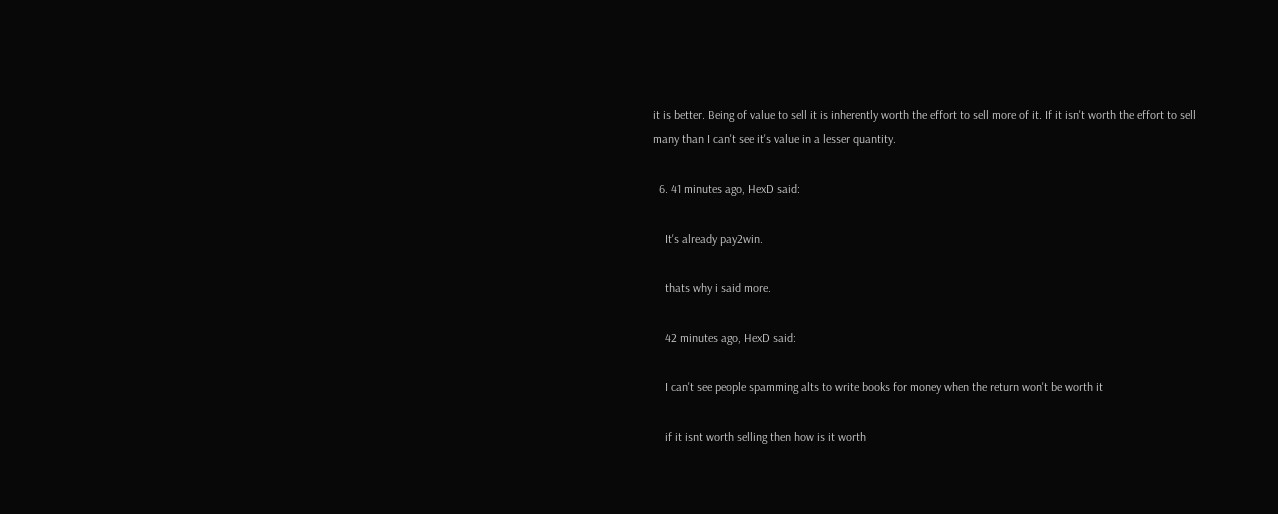it is better. Being of value to sell it is inherently worth the effort to sell more of it. If it isn't worth the effort to sell many than I can't see it's value in a lesser quantity.

  6. 41 minutes ago, HexD said:

    It's already pay2win.

    thats why i said more.

    42 minutes ago, HexD said:

    I can't see people spamming alts to write books for money when the return won't be worth it

    if it isnt worth selling then how is it worth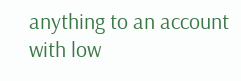anything to an account with low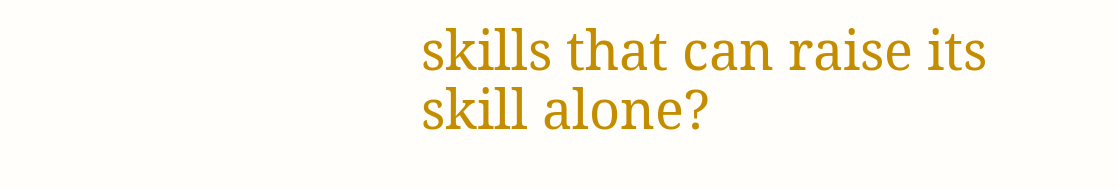skills that can raise its skill alone?